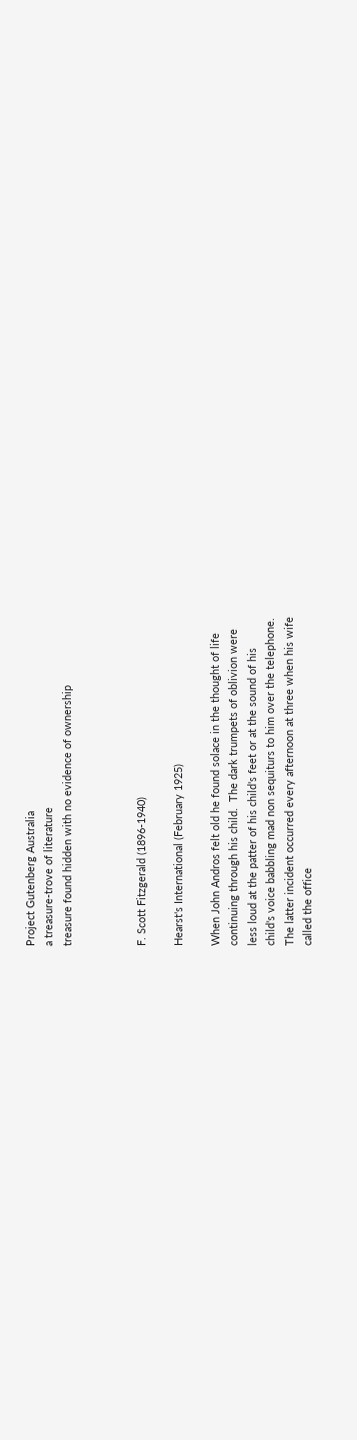Project Gutenberg Australia
a treasure-trove of literature
treasure found hidden with no evidence of ownership



F. Scott Fitzgerald (1896-1940)

Hearst's International (February 1925)

When John Andros felt old he found solace in the thought of life
continuing through his child.  The dark trumpets of oblivion were
less loud at the patter of his child's feet or at the sound of his
child's voice babbling mad non sequiturs to him over the telephone.
The latter incident occurred every afternoon at three when his wife
called the office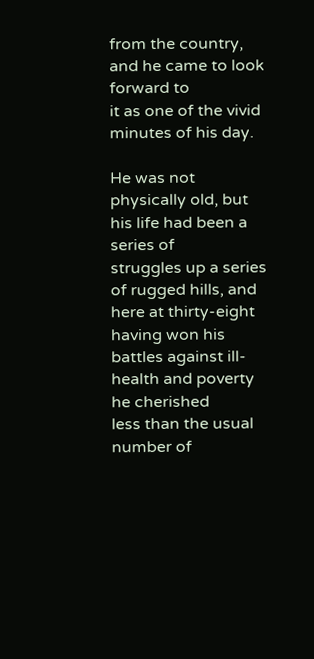from the country, and he came to look forward to
it as one of the vivid minutes of his day.

He was not physically old, but his life had been a series of
struggles up a series of rugged hills, and here at thirty-eight
having won his battles against ill-health and poverty he cherished
less than the usual number of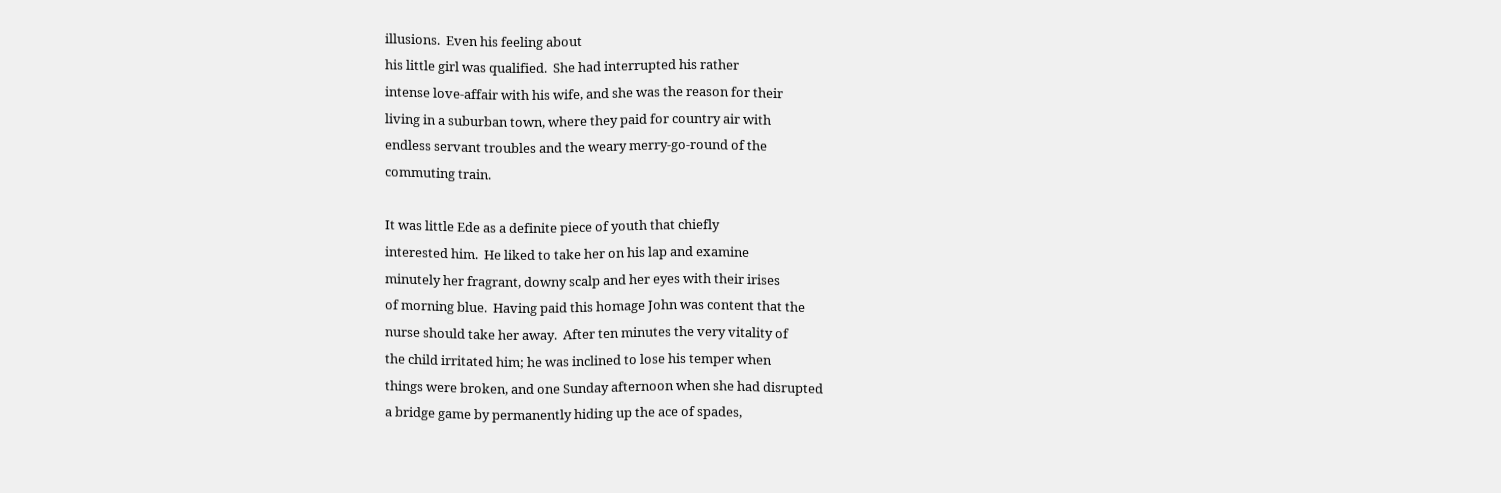illusions.  Even his feeling about
his little girl was qualified.  She had interrupted his rather
intense love-affair with his wife, and she was the reason for their
living in a suburban town, where they paid for country air with
endless servant troubles and the weary merry-go-round of the
commuting train.

It was little Ede as a definite piece of youth that chiefly
interested him.  He liked to take her on his lap and examine
minutely her fragrant, downy scalp and her eyes with their irises
of morning blue.  Having paid this homage John was content that the
nurse should take her away.  After ten minutes the very vitality of
the child irritated him; he was inclined to lose his temper when
things were broken, and one Sunday afternoon when she had disrupted
a bridge game by permanently hiding up the ace of spades,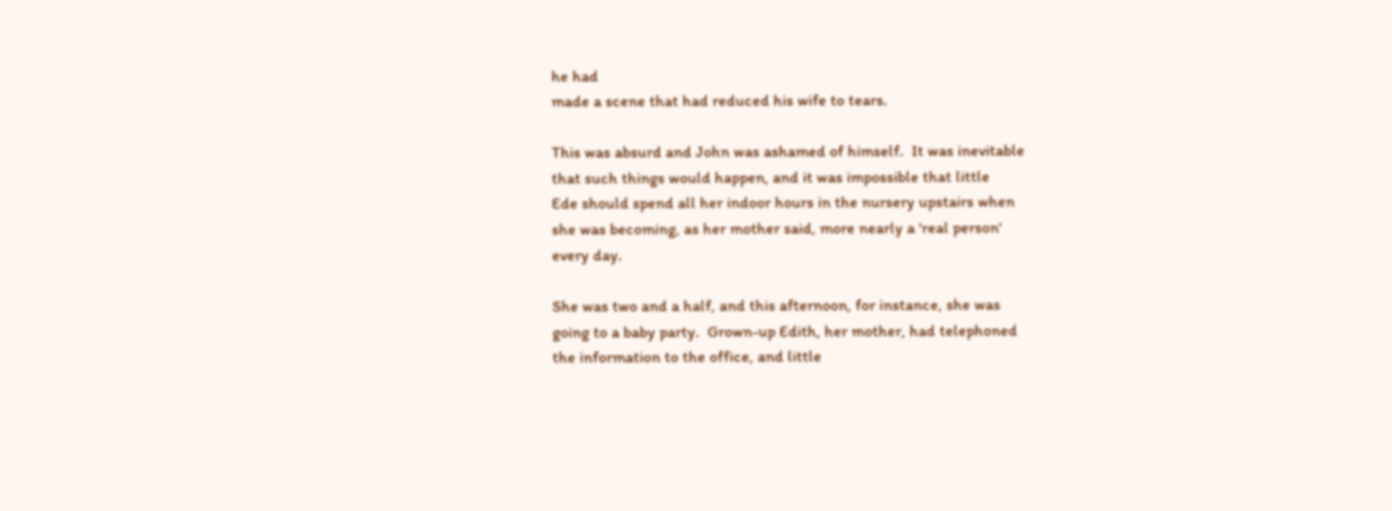he had
made a scene that had reduced his wife to tears.

This was absurd and John was ashamed of himself.  It was inevitable
that such things would happen, and it was impossible that little
Ede should spend all her indoor hours in the nursery upstairs when
she was becoming, as her mother said, more nearly a 'real person'
every day.

She was two and a half, and this afternoon, for instance, she was
going to a baby party.  Grown-up Edith, her mother, had telephoned
the information to the office, and little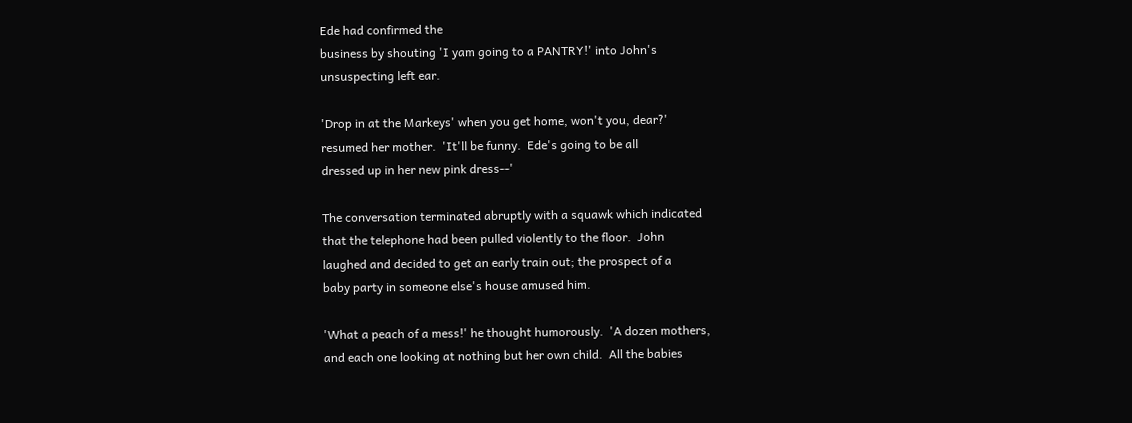Ede had confirmed the
business by shouting 'I yam going to a PANTRY!' into John's
unsuspecting left ear.

'Drop in at the Markeys' when you get home, won't you, dear?'
resumed her mother.  'It'll be funny.  Ede's going to be all
dressed up in her new pink dress--'

The conversation terminated abruptly with a squawk which indicated
that the telephone had been pulled violently to the floor.  John
laughed and decided to get an early train out; the prospect of a
baby party in someone else's house amused him.

'What a peach of a mess!' he thought humorously.  'A dozen mothers,
and each one looking at nothing but her own child.  All the babies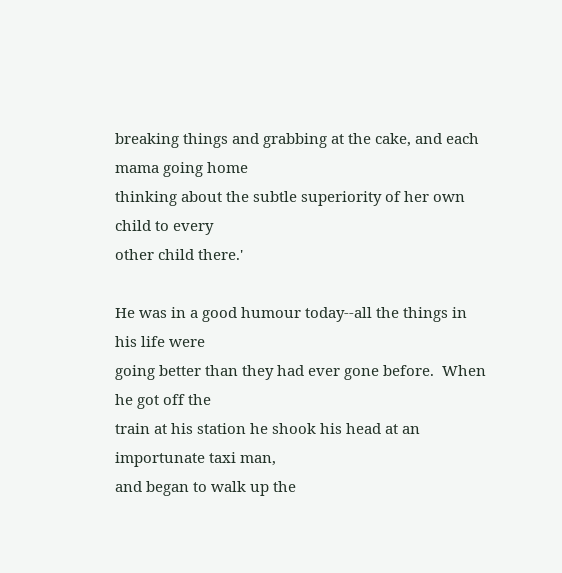breaking things and grabbing at the cake, and each mama going home
thinking about the subtle superiority of her own child to every
other child there.'

He was in a good humour today--all the things in his life were
going better than they had ever gone before.  When he got off the
train at his station he shook his head at an importunate taxi man,
and began to walk up the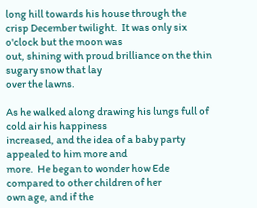long hill towards his house through the
crisp December twilight.  It was only six o'clock but the moon was
out, shining with proud brilliance on the thin sugary snow that lay
over the lawns.

As he walked along drawing his lungs full of cold air his happiness
increased, and the idea of a baby party appealed to him more and
more.  He began to wonder how Ede compared to other children of her
own age, and if the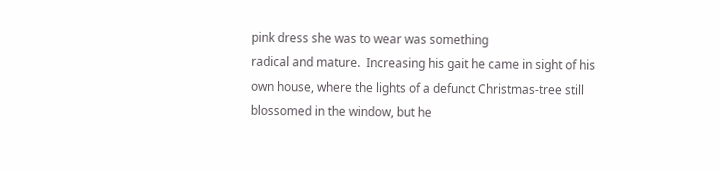pink dress she was to wear was something
radical and mature.  Increasing his gait he came in sight of his
own house, where the lights of a defunct Christmas-tree still
blossomed in the window, but he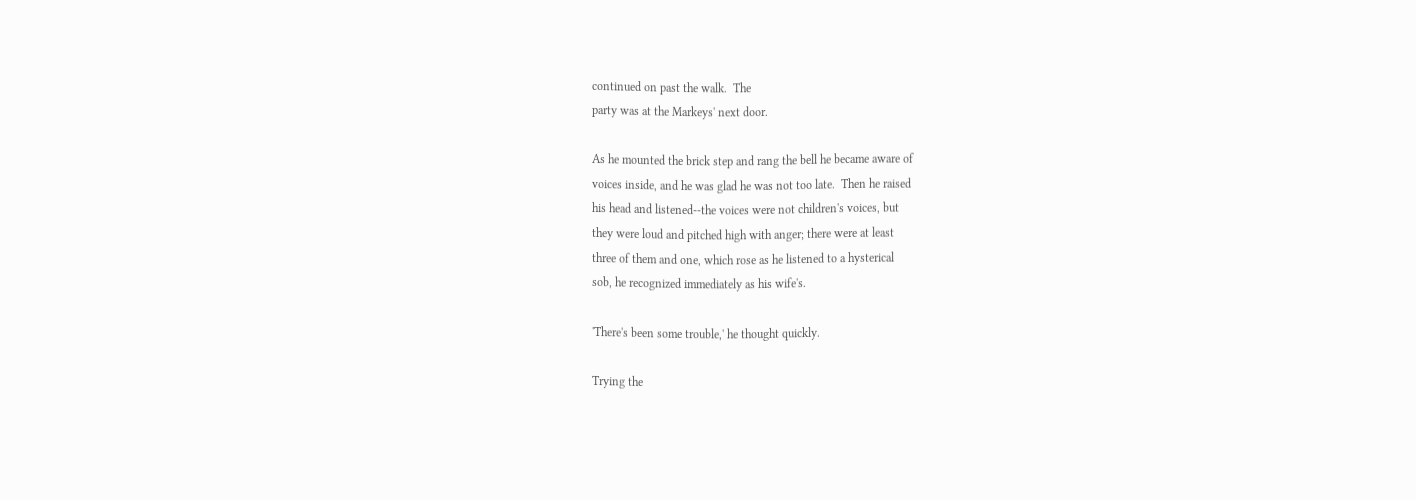continued on past the walk.  The
party was at the Markeys' next door.

As he mounted the brick step and rang the bell he became aware of
voices inside, and he was glad he was not too late.  Then he raised
his head and listened--the voices were not children's voices, but
they were loud and pitched high with anger; there were at least
three of them and one, which rose as he listened to a hysterical
sob, he recognized immediately as his wife's.

'There's been some trouble,' he thought quickly.

Trying the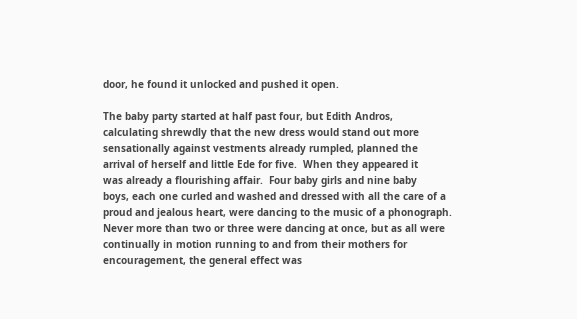door, he found it unlocked and pushed it open.

The baby party started at half past four, but Edith Andros,
calculating shrewdly that the new dress would stand out more
sensationally against vestments already rumpled, planned the
arrival of herself and little Ede for five.  When they appeared it
was already a flourishing affair.  Four baby girls and nine baby
boys, each one curled and washed and dressed with all the care of a
proud and jealous heart, were dancing to the music of a phonograph.
Never more than two or three were dancing at once, but as all were
continually in motion running to and from their mothers for
encouragement, the general effect was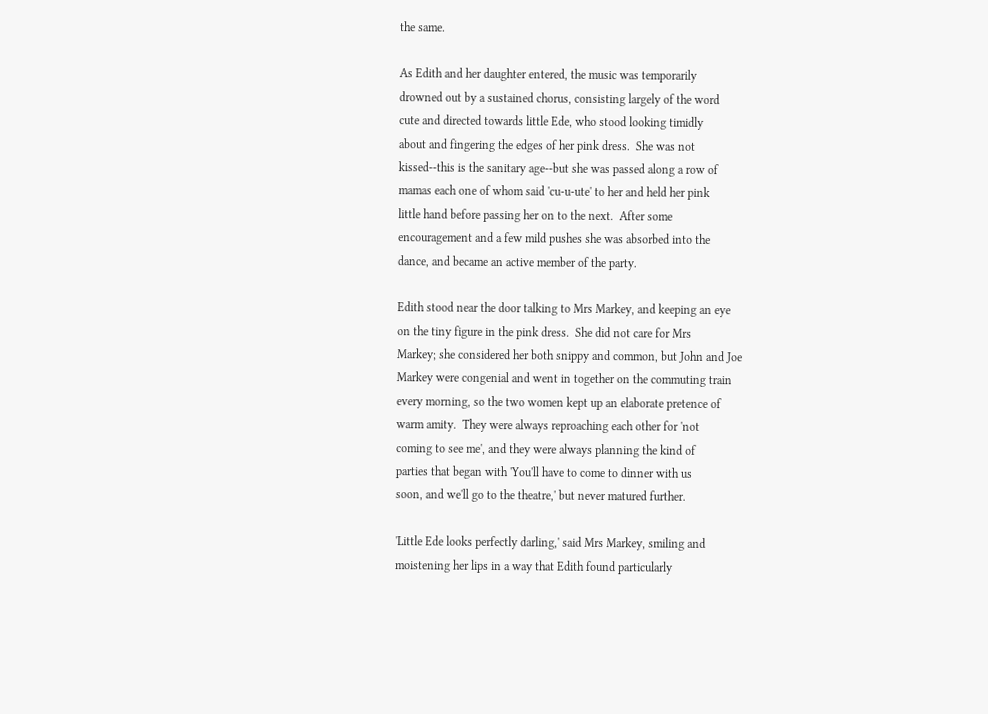the same.

As Edith and her daughter entered, the music was temporarily
drowned out by a sustained chorus, consisting largely of the word
cute and directed towards little Ede, who stood looking timidly
about and fingering the edges of her pink dress.  She was not
kissed--this is the sanitary age--but she was passed along a row of
mamas each one of whom said 'cu-u-ute' to her and held her pink
little hand before passing her on to the next.  After some
encouragement and a few mild pushes she was absorbed into the
dance, and became an active member of the party.

Edith stood near the door talking to Mrs Markey, and keeping an eye
on the tiny figure in the pink dress.  She did not care for Mrs
Markey; she considered her both snippy and common, but John and Joe
Markey were congenial and went in together on the commuting train
every morning, so the two women kept up an elaborate pretence of
warm amity.  They were always reproaching each other for 'not
coming to see me', and they were always planning the kind of
parties that began with 'You'll have to come to dinner with us
soon, and we'll go to the theatre,' but never matured further.

'Little Ede looks perfectly darling,' said Mrs Markey, smiling and
moistening her lips in a way that Edith found particularly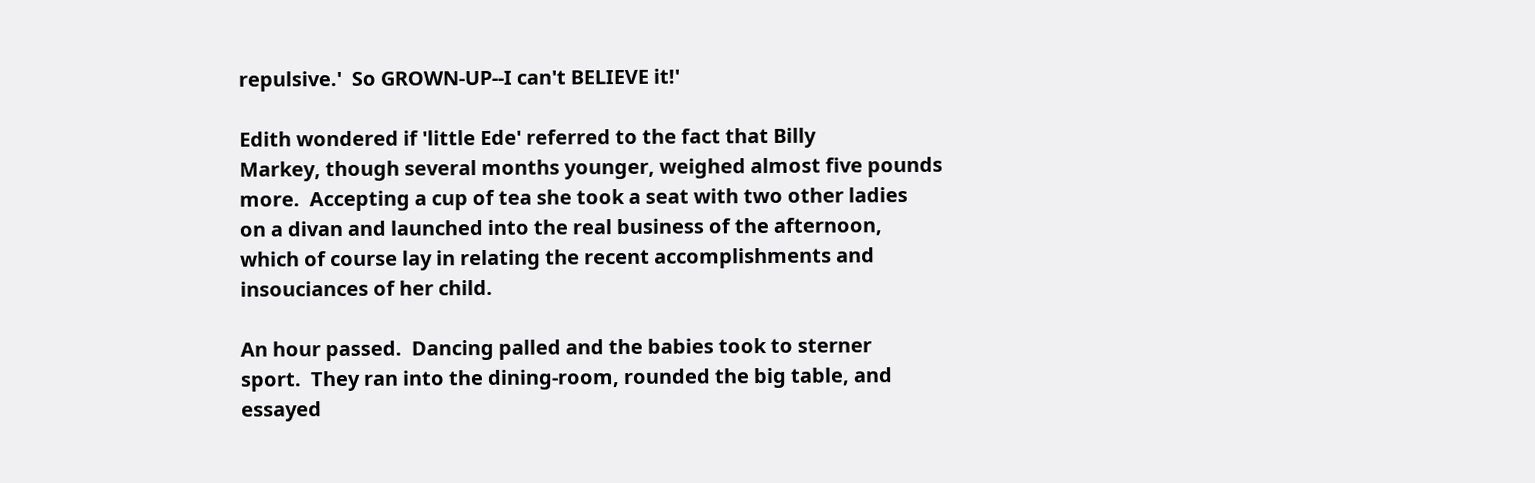repulsive.'  So GROWN-UP--I can't BELIEVE it!'

Edith wondered if 'little Ede' referred to the fact that Billy
Markey, though several months younger, weighed almost five pounds
more.  Accepting a cup of tea she took a seat with two other ladies
on a divan and launched into the real business of the afternoon,
which of course lay in relating the recent accomplishments and
insouciances of her child.

An hour passed.  Dancing palled and the babies took to sterner
sport.  They ran into the dining-room, rounded the big table, and
essayed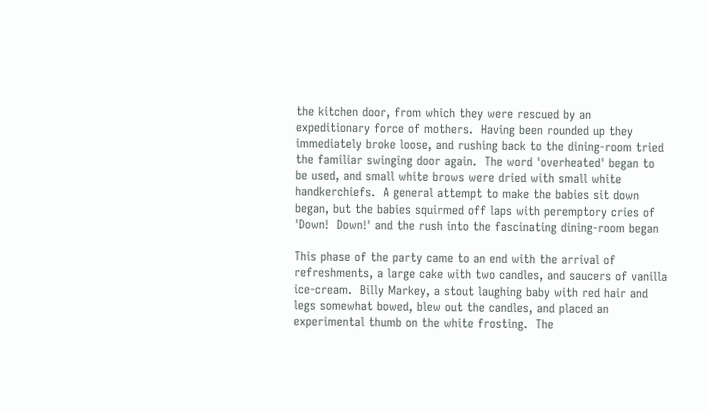the kitchen door, from which they were rescued by an
expeditionary force of mothers.  Having been rounded up they
immediately broke loose, and rushing back to the dining-room tried
the familiar swinging door again.  The word 'overheated' began to
be used, and small white brows were dried with small white
handkerchiefs.  A general attempt to make the babies sit down
began, but the babies squirmed off laps with peremptory cries of
'Down!  Down!' and the rush into the fascinating dining-room began

This phase of the party came to an end with the arrival of
refreshments, a large cake with two candles, and saucers of vanilla
ice-cream.  Billy Markey, a stout laughing baby with red hair and
legs somewhat bowed, blew out the candles, and placed an
experimental thumb on the white frosting.  The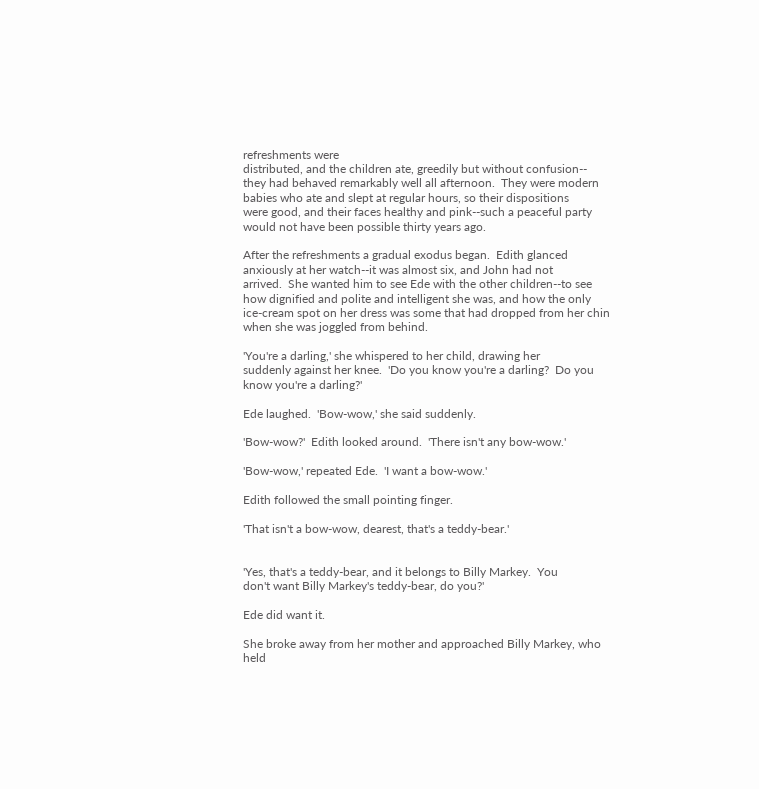refreshments were
distributed, and the children ate, greedily but without confusion--
they had behaved remarkably well all afternoon.  They were modern
babies who ate and slept at regular hours, so their dispositions
were good, and their faces healthy and pink--such a peaceful party
would not have been possible thirty years ago.

After the refreshments a gradual exodus began.  Edith glanced
anxiously at her watch--it was almost six, and John had not
arrived.  She wanted him to see Ede with the other children--to see
how dignified and polite and intelligent she was, and how the only
ice-cream spot on her dress was some that had dropped from her chin
when she was joggled from behind.

'You're a darling,' she whispered to her child, drawing her
suddenly against her knee.  'Do you know you're a darling?  Do you
know you're a darling?'

Ede laughed.  'Bow-wow,' she said suddenly.

'Bow-wow?'  Edith looked around.  'There isn't any bow-wow.'

'Bow-wow,' repeated Ede.  'I want a bow-wow.'

Edith followed the small pointing finger.

'That isn't a bow-wow, dearest, that's a teddy-bear.'


'Yes, that's a teddy-bear, and it belongs to Billy Markey.  You
don't want Billy Markey's teddy-bear, do you?'

Ede did want it.

She broke away from her mother and approached Billy Markey, who
held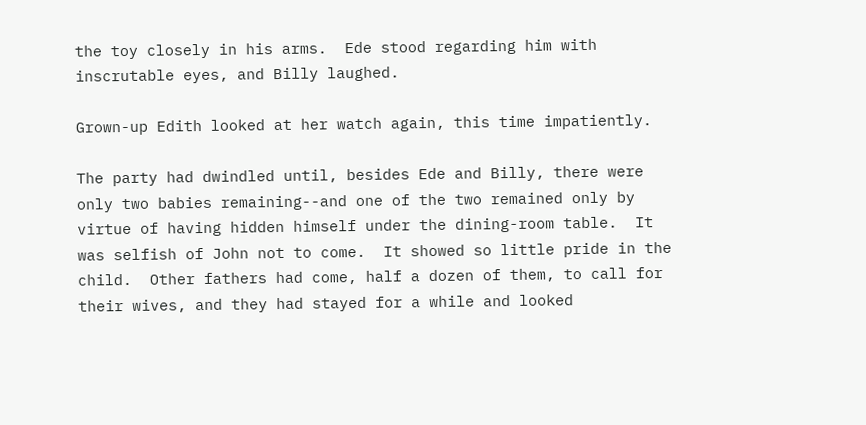the toy closely in his arms.  Ede stood regarding him with
inscrutable eyes, and Billy laughed.

Grown-up Edith looked at her watch again, this time impatiently.

The party had dwindled until, besides Ede and Billy, there were
only two babies remaining--and one of the two remained only by
virtue of having hidden himself under the dining-room table.  It
was selfish of John not to come.  It showed so little pride in the
child.  Other fathers had come, half a dozen of them, to call for
their wives, and they had stayed for a while and looked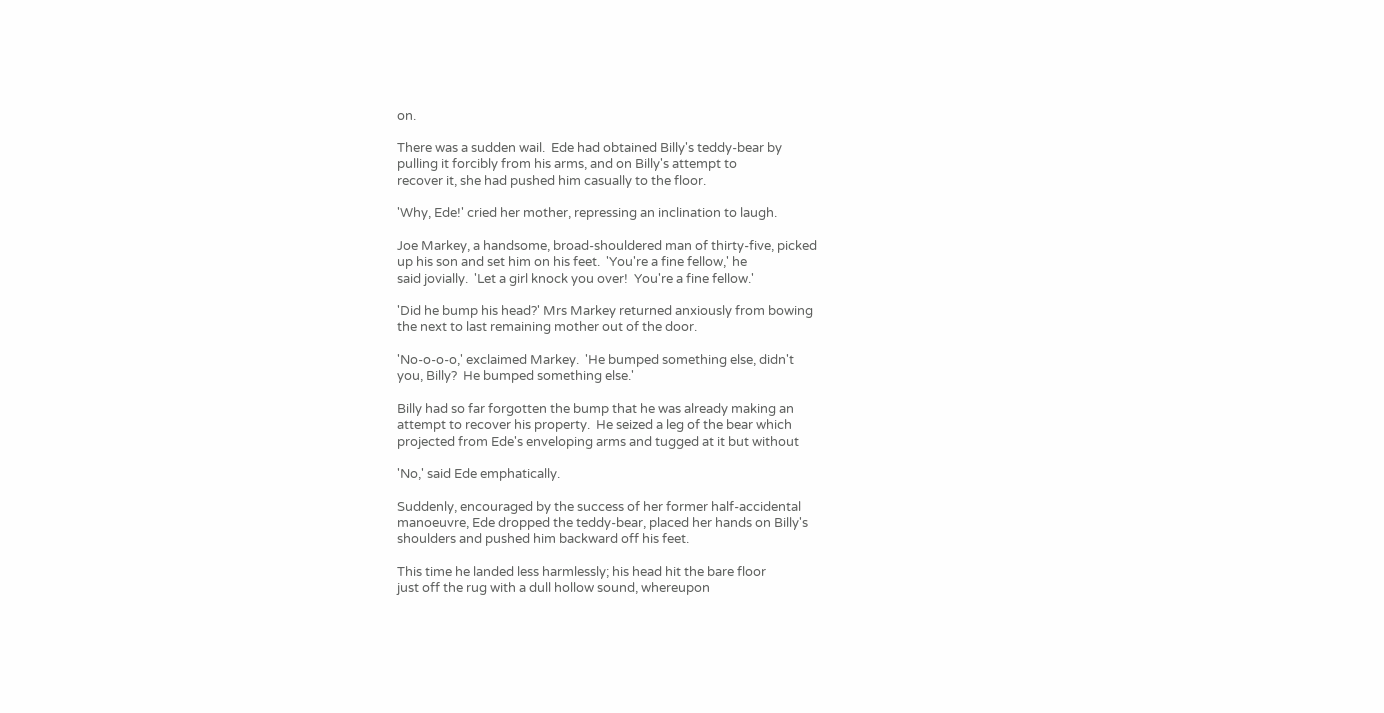on.

There was a sudden wail.  Ede had obtained Billy's teddy-bear by
pulling it forcibly from his arms, and on Billy's attempt to
recover it, she had pushed him casually to the floor.

'Why, Ede!' cried her mother, repressing an inclination to laugh.

Joe Markey, a handsome, broad-shouldered man of thirty-five, picked
up his son and set him on his feet.  'You're a fine fellow,' he
said jovially.  'Let a girl knock you over!  You're a fine fellow.'

'Did he bump his head?' Mrs Markey returned anxiously from bowing
the next to last remaining mother out of the door.

'No-o-o-o,' exclaimed Markey.  'He bumped something else, didn't
you, Billy?  He bumped something else.'

Billy had so far forgotten the bump that he was already making an
attempt to recover his property.  He seized a leg of the bear which
projected from Ede's enveloping arms and tugged at it but without

'No,' said Ede emphatically.

Suddenly, encouraged by the success of her former half-accidental
manoeuvre, Ede dropped the teddy-bear, placed her hands on Billy's
shoulders and pushed him backward off his feet.

This time he landed less harmlessly; his head hit the bare floor
just off the rug with a dull hollow sound, whereupon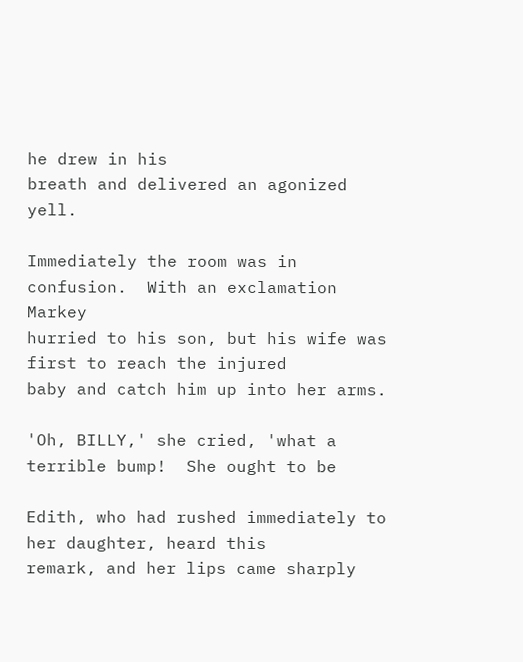he drew in his
breath and delivered an agonized yell.

Immediately the room was in confusion.  With an exclamation Markey
hurried to his son, but his wife was first to reach the injured
baby and catch him up into her arms.

'Oh, BILLY,' she cried, 'what a terrible bump!  She ought to be

Edith, who had rushed immediately to her daughter, heard this
remark, and her lips came sharply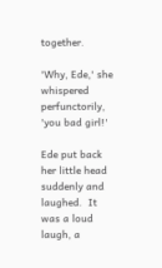together.

'Why, Ede,' she whispered perfunctorily, 'you bad girl!'

Ede put back her little head suddenly and laughed.  It was a loud
laugh, a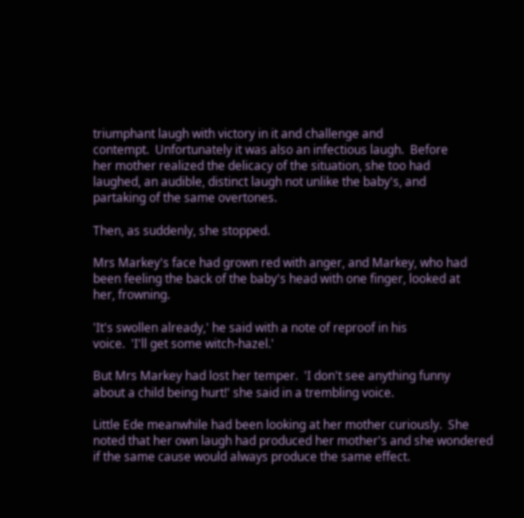triumphant laugh with victory in it and challenge and
contempt.  Unfortunately it was also an infectious laugh.  Before
her mother realized the delicacy of the situation, she too had
laughed, an audible, distinct laugh not unlike the baby's, and
partaking of the same overtones.

Then, as suddenly, she stopped.

Mrs Markey's face had grown red with anger, and Markey, who had
been feeling the back of the baby's head with one finger, looked at
her, frowning.

'It's swollen already,' he said with a note of reproof in his
voice.  'I'll get some witch-hazel.'

But Mrs Markey had lost her temper.  'I don't see anything funny
about a child being hurt!' she said in a trembling voice.

Little Ede meanwhile had been looking at her mother curiously.  She
noted that her own laugh had produced her mother's and she wondered
if the same cause would always produce the same effect.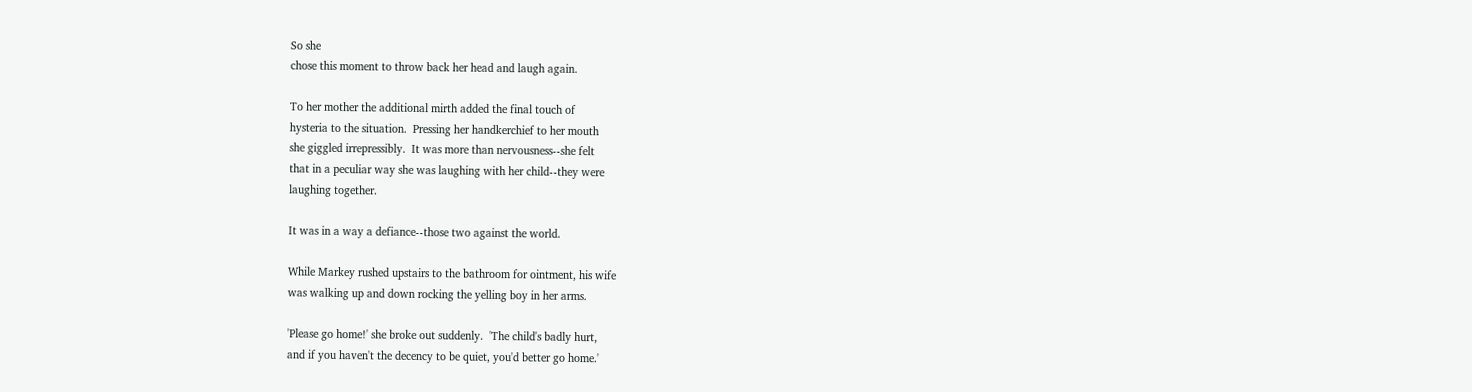So she
chose this moment to throw back her head and laugh again.

To her mother the additional mirth added the final touch of
hysteria to the situation.  Pressing her handkerchief to her mouth
she giggled irrepressibly.  It was more than nervousness--she felt
that in a peculiar way she was laughing with her child--they were
laughing together.

It was in a way a defiance--those two against the world.

While Markey rushed upstairs to the bathroom for ointment, his wife
was walking up and down rocking the yelling boy in her arms.

'Please go home!' she broke out suddenly.  'The child's badly hurt,
and if you haven't the decency to be quiet, you'd better go home.'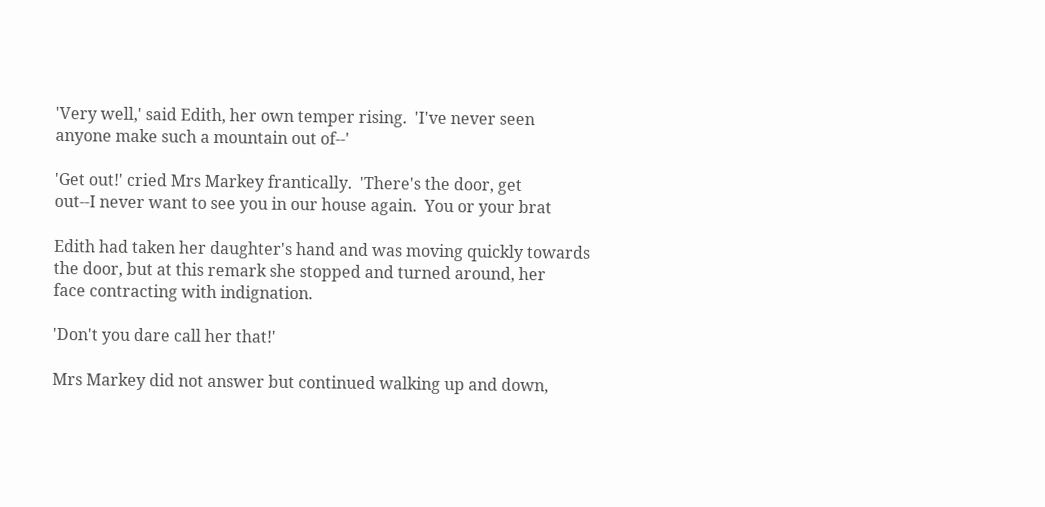'Very well,' said Edith, her own temper rising.  'I've never seen
anyone make such a mountain out of--'

'Get out!' cried Mrs Markey frantically.  'There's the door, get
out--I never want to see you in our house again.  You or your brat

Edith had taken her daughter's hand and was moving quickly towards
the door, but at this remark she stopped and turned around, her
face contracting with indignation.

'Don't you dare call her that!'

Mrs Markey did not answer but continued walking up and down,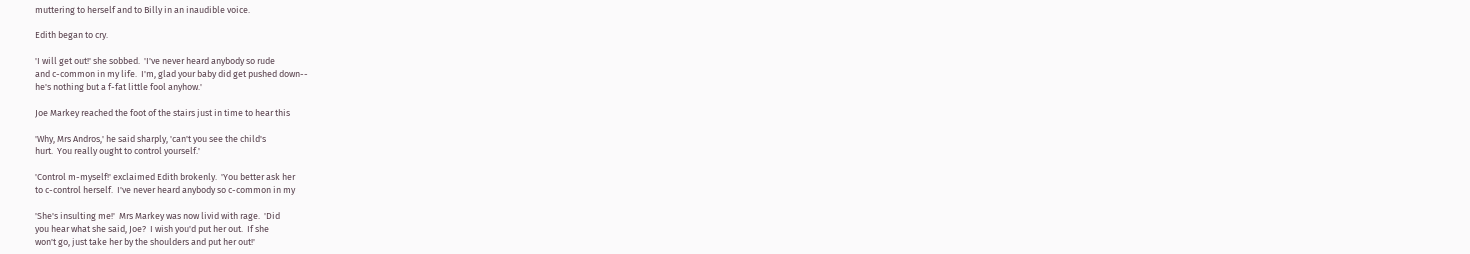muttering to herself and to Billy in an inaudible voice.

Edith began to cry.

'I will get out!' she sobbed.  'I've never heard anybody so rude
and c-common in my life.  I'm, glad your baby did get pushed down--
he's nothing but a f-fat little fool anyhow.'

Joe Markey reached the foot of the stairs just in time to hear this

'Why, Mrs Andros,' he said sharply, 'can't you see the child's
hurt.  You really ought to control yourself.'

'Control m-myself!' exclaimed Edith brokenly.  'You better ask her
to c-control herself.  I've never heard anybody so c-common in my

'She's insulting me!'  Mrs Markey was now livid with rage.  'Did
you hear what she said, Joe?  I wish you'd put her out.  If she
won't go, just take her by the shoulders and put her out!'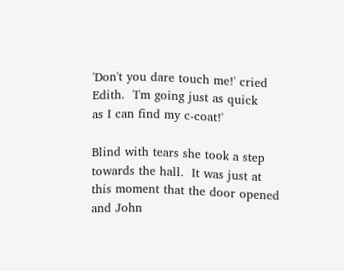'Don't you dare touch me!' cried Edith.  'I'm going just as quick
as I can find my c-coat!'

Blind with tears she took a step towards the hall.  It was just at
this moment that the door opened and John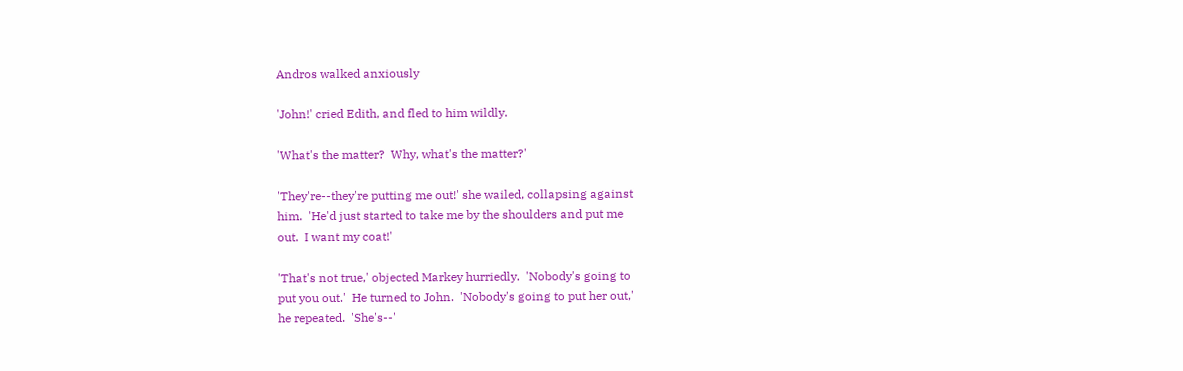Andros walked anxiously

'John!' cried Edith, and fled to him wildly.

'What's the matter?  Why, what's the matter?'

'They're--they're putting me out!' she wailed, collapsing against
him.  'He'd just started to take me by the shoulders and put me
out.  I want my coat!'

'That's not true,' objected Markey hurriedly.  'Nobody's going to
put you out.'  He turned to John.  'Nobody's going to put her out,'
he repeated.  'She's--'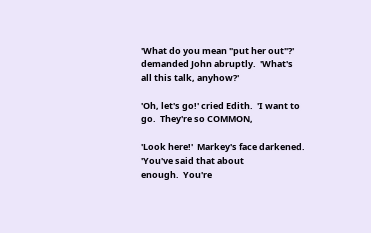'What do you mean "put her out"?' demanded John abruptly.  'What's
all this talk, anyhow?'

'Oh, let's go!' cried Edith.  'I want to go.  They're so COMMON,

'Look here!'  Markey's face darkened.  'You've said that about
enough.  You're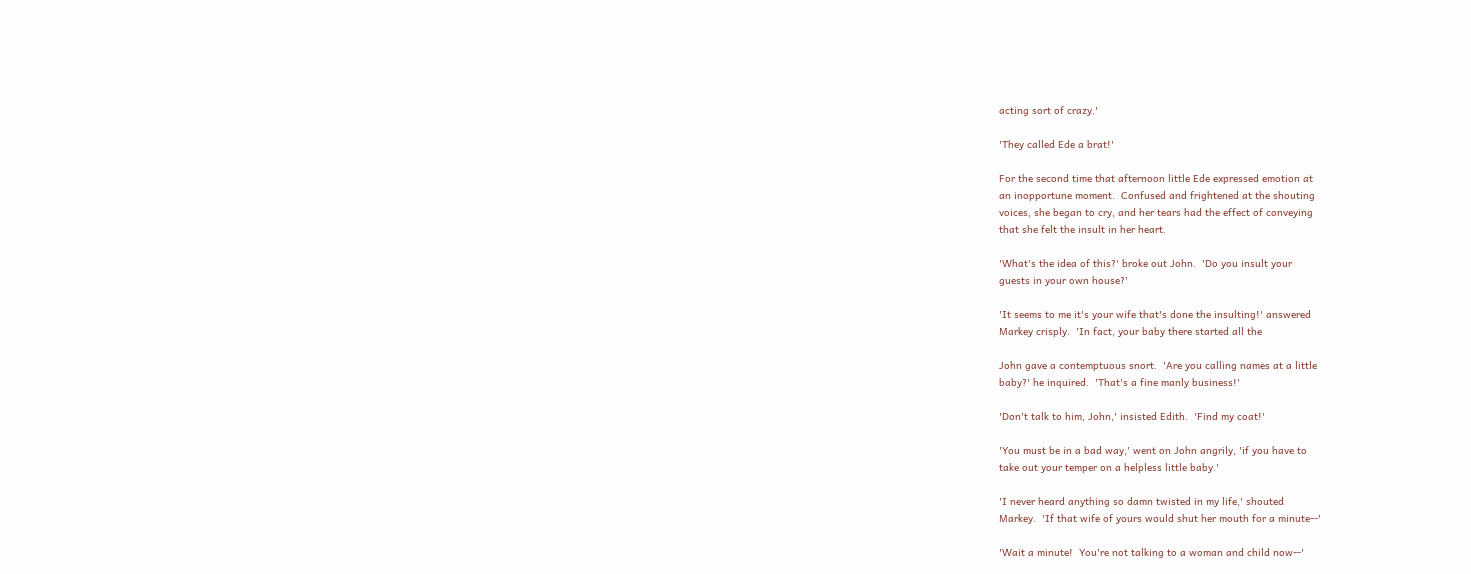acting sort of crazy.'

'They called Ede a brat!'

For the second time that afternoon little Ede expressed emotion at
an inopportune moment.  Confused and frightened at the shouting
voices, she began to cry, and her tears had the effect of conveying
that she felt the insult in her heart.

'What's the idea of this?' broke out John.  'Do you insult your
guests in your own house?'

'It seems to me it's your wife that's done the insulting!' answered
Markey crisply.  'In fact, your baby there started all the

John gave a contemptuous snort.  'Are you calling names at a little
baby?' he inquired.  'That's a fine manly business!'

'Don't talk to him, John,' insisted Edith.  'Find my coat!'

'You must be in a bad way,' went on John angrily, 'if you have to
take out your temper on a helpless little baby.'

'I never heard anything so damn twisted in my life,' shouted
Markey.  'If that wife of yours would shut her mouth for a minute--'

'Wait a minute!  You're not talking to a woman and child now--'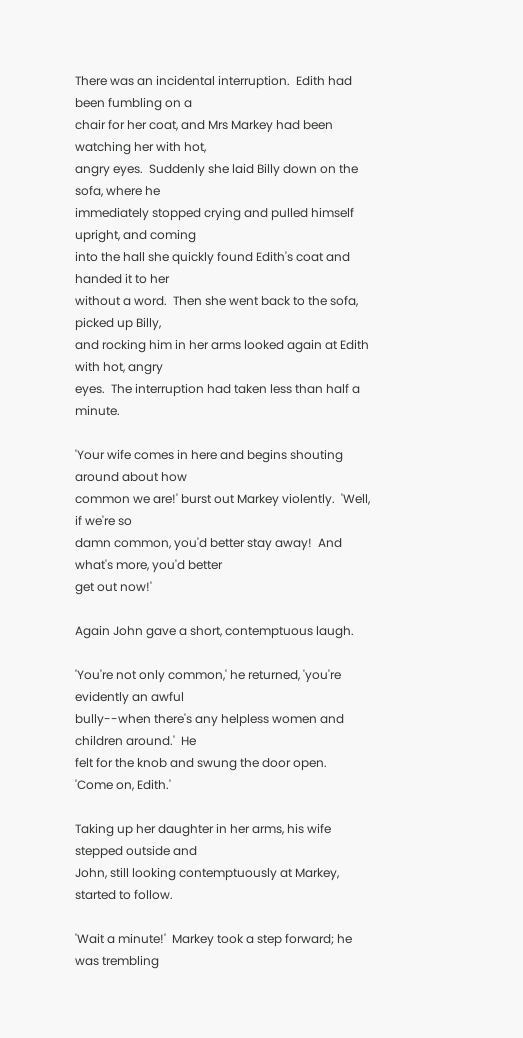There was an incidental interruption.  Edith had been fumbling on a
chair for her coat, and Mrs Markey had been watching her with hot,
angry eyes.  Suddenly she laid Billy down on the sofa, where he
immediately stopped crying and pulled himself upright, and coming
into the hall she quickly found Edith's coat and handed it to her
without a word.  Then she went back to the sofa, picked up Billy,
and rocking him in her arms looked again at Edith with hot, angry
eyes.  The interruption had taken less than half a minute.

'Your wife comes in here and begins shouting around about how
common we are!' burst out Markey violently.  'Well, if we're so
damn common, you'd better stay away!  And what's more, you'd better
get out now!'

Again John gave a short, contemptuous laugh.

'You're not only common,' he returned, 'you're evidently an awful
bully--when there's any helpless women and children around.'  He
felt for the knob and swung the door open.  'Come on, Edith.'

Taking up her daughter in her arms, his wife stepped outside and
John, still looking contemptuously at Markey, started to follow.

'Wait a minute!'  Markey took a step forward; he was trembling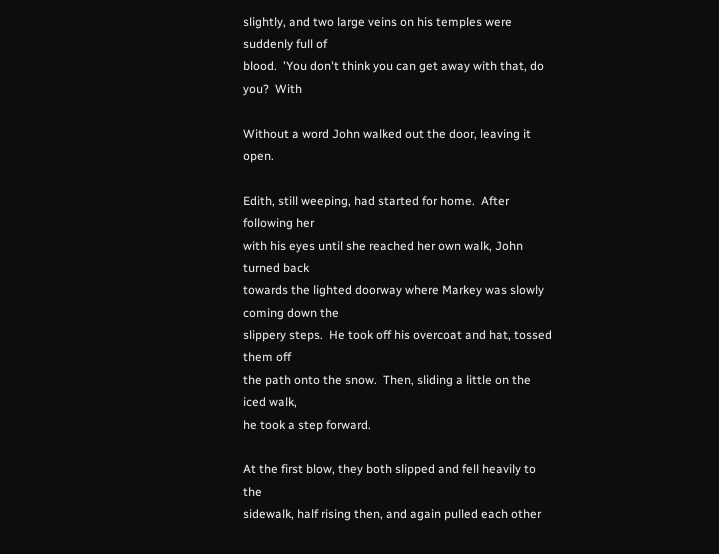slightly, and two large veins on his temples were suddenly full of
blood.  'You don't think you can get away with that, do you?  With

Without a word John walked out the door, leaving it open.

Edith, still weeping, had started for home.  After following her
with his eyes until she reached her own walk, John turned back
towards the lighted doorway where Markey was slowly coming down the
slippery steps.  He took off his overcoat and hat, tossed them off
the path onto the snow.  Then, sliding a little on the iced walk,
he took a step forward.

At the first blow, they both slipped and fell heavily to the
sidewalk, half rising then, and again pulled each other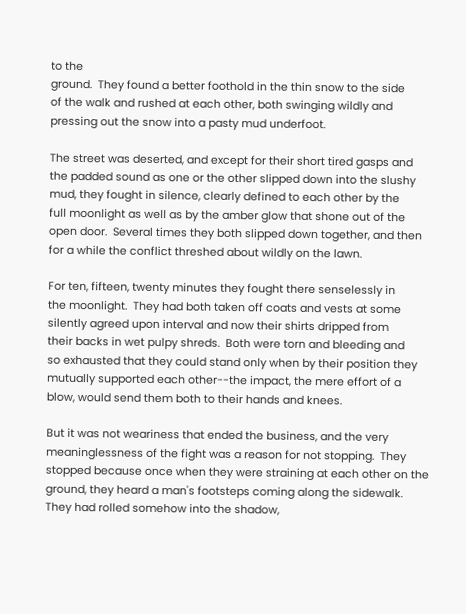to the
ground.  They found a better foothold in the thin snow to the side
of the walk and rushed at each other, both swinging wildly and
pressing out the snow into a pasty mud underfoot.

The street was deserted, and except for their short tired gasps and
the padded sound as one or the other slipped down into the slushy
mud, they fought in silence, clearly defined to each other by the
full moonlight as well as by the amber glow that shone out of the
open door.  Several times they both slipped down together, and then
for a while the conflict threshed about wildly on the lawn.

For ten, fifteen, twenty minutes they fought there senselessly in
the moonlight.  They had both taken off coats and vests at some
silently agreed upon interval and now their shirts dripped from
their backs in wet pulpy shreds.  Both were torn and bleeding and
so exhausted that they could stand only when by their position they
mutually supported each other--the impact, the mere effort of a
blow, would send them both to their hands and knees.

But it was not weariness that ended the business, and the very
meaninglessness of the fight was a reason for not stopping.  They
stopped because once when they were straining at each other on the
ground, they heard a man's footsteps coming along the sidewalk.
They had rolled somehow into the shadow,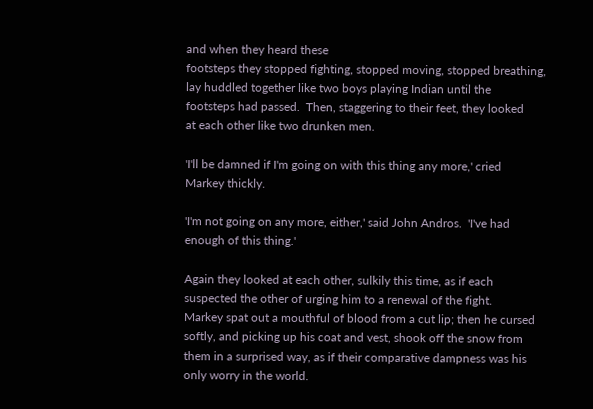and when they heard these
footsteps they stopped fighting, stopped moving, stopped breathing,
lay huddled together like two boys playing Indian until the
footsteps had passed.  Then, staggering to their feet, they looked
at each other like two drunken men.

'I'll be damned if I'm going on with this thing any more,' cried
Markey thickly.

'I'm not going on any more, either,' said John Andros.  'I've had
enough of this thing.'

Again they looked at each other, sulkily this time, as if each
suspected the other of urging him to a renewal of the fight.
Markey spat out a mouthful of blood from a cut lip; then he cursed
softly, and picking up his coat and vest, shook off the snow from
them in a surprised way, as if their comparative dampness was his
only worry in the world.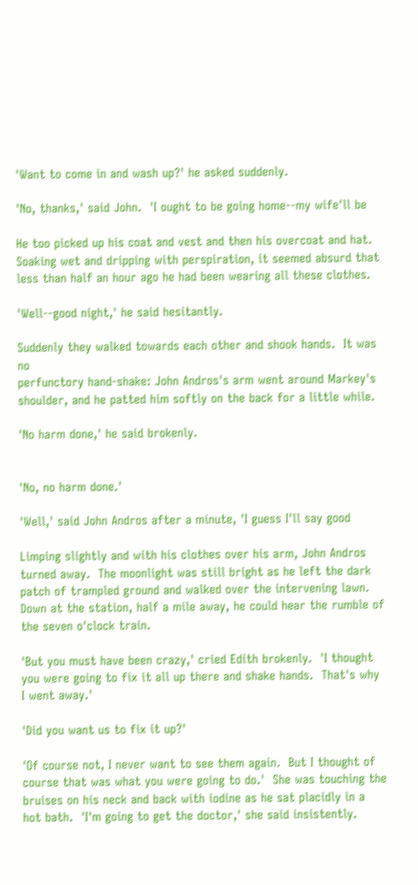'Want to come in and wash up?' he asked suddenly.

'No, thanks,' said John.  'I ought to be going home--my wife'll be

He too picked up his coat and vest and then his overcoat and hat.
Soaking wet and dripping with perspiration, it seemed absurd that
less than half an hour ago he had been wearing all these clothes.

'Well--good night,' he said hesitantly.

Suddenly they walked towards each other and shook hands.  It was no
perfunctory hand-shake: John Andros's arm went around Markey's
shoulder, and he patted him softly on the back for a little while.

'No harm done,' he said brokenly.


'No, no harm done.'

'Well,' said John Andros after a minute, 'I guess I'll say good

Limping slightly and with his clothes over his arm, John Andros
turned away.  The moonlight was still bright as he left the dark
patch of trampled ground and walked over the intervening lawn.
Down at the station, half a mile away, he could hear the rumble of
the seven o'clock train.

'But you must have been crazy,' cried Edith brokenly.  'I thought
you were going to fix it all up there and shake hands.  That's why
I went away.'

'Did you want us to fix it up?'

'Of course not, I never want to see them again.  But I thought of
course that was what you were going to do.'  She was touching the
bruises on his neck and back with iodine as he sat placidly in a
hot bath.  'I'm going to get the doctor,' she said insistently.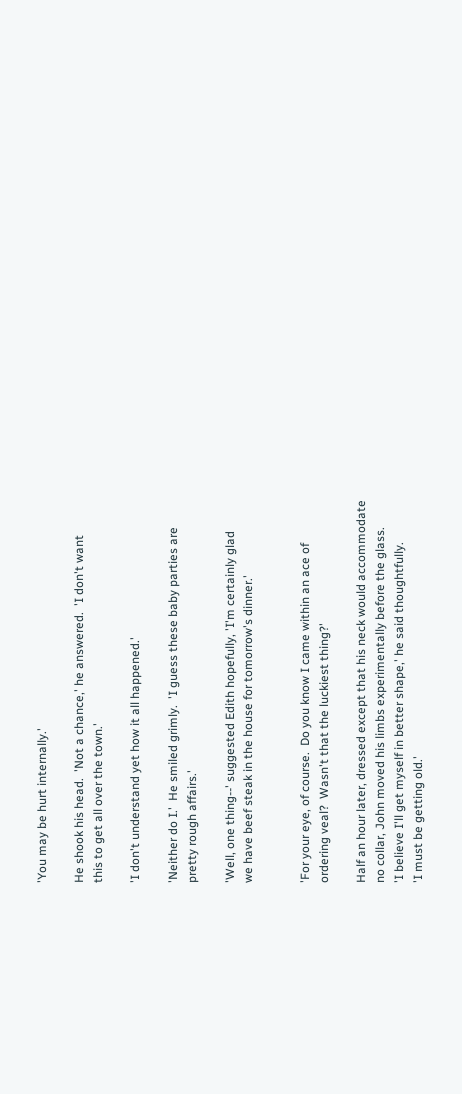'You may be hurt internally.'

He shook his head.  'Not a chance,' he answered.  'I don't want
this to get all over the town.'

'I don't understand yet how it all happened.'

'Neither do I.'  He smiled grimly.  'I guess these baby parties are
pretty rough affairs.'

'Well, one thing--' suggested Edith hopefully, 'I'm certainly glad
we have beef steak in the house for tomorrow's dinner.'


'For your eye, of course.  Do you know I came within an ace of
ordering veal?  Wasn't that the luckiest thing?'

Half an hour later, dressed except that his neck would accommodate
no collar, John moved his limbs experimentally before the glass.
'I believe I'll get myself in better shape,' he said thoughtfully.
'I must be getting old.'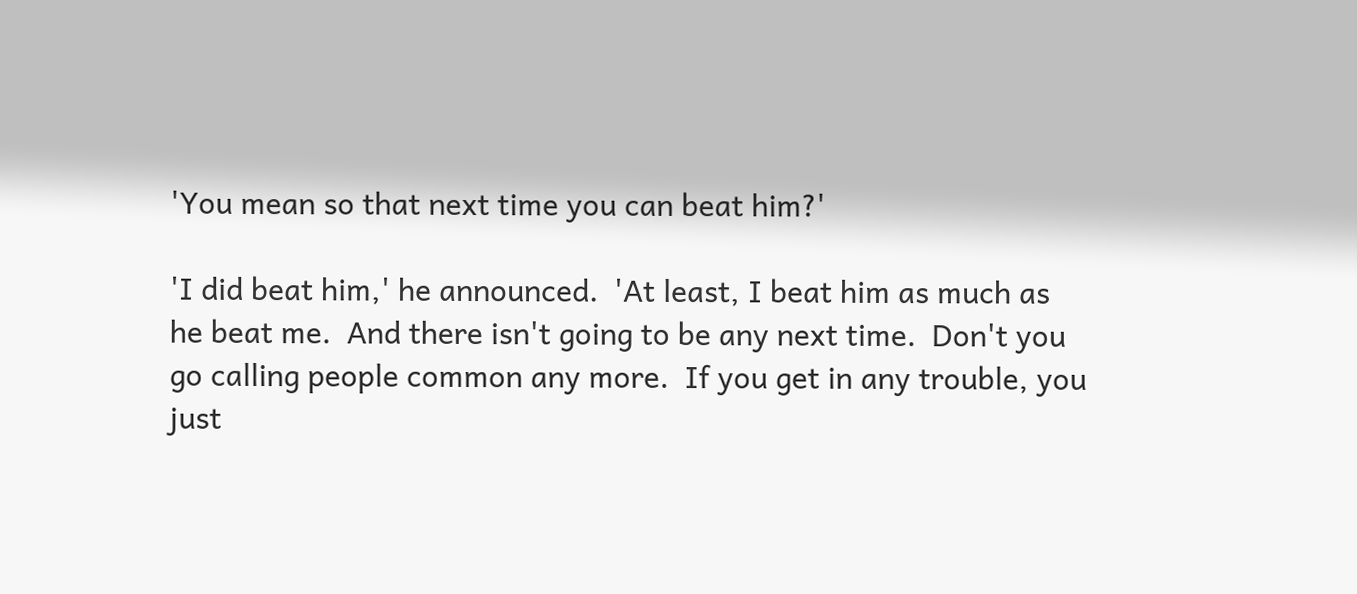'You mean so that next time you can beat him?'

'I did beat him,' he announced.  'At least, I beat him as much as
he beat me.  And there isn't going to be any next time.  Don't you
go calling people common any more.  If you get in any trouble, you
just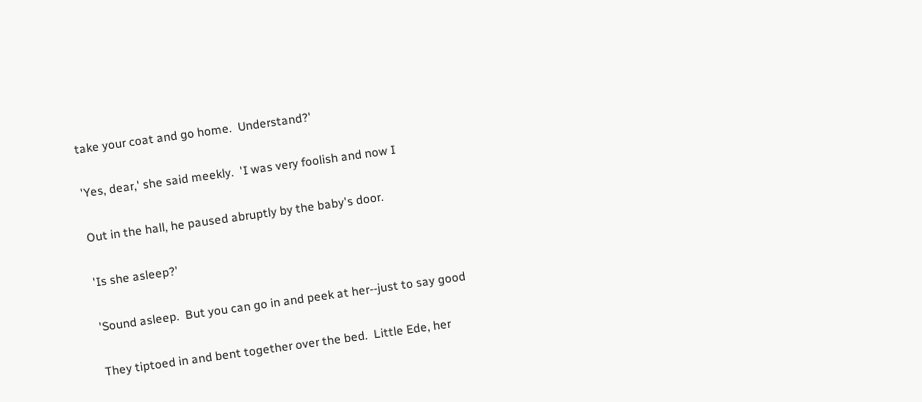take your coat and go home.  Understand?'

'Yes, dear,' she said meekly.  'I was very foolish and now I

Out in the hall, he paused abruptly by the baby's door.

'Is she asleep?'

'Sound asleep.  But you can go in and peek at her--just to say good

They tiptoed in and bent together over the bed.  Little Ede, her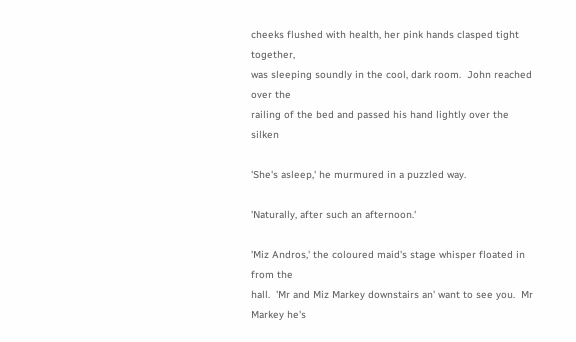cheeks flushed with health, her pink hands clasped tight together,
was sleeping soundly in the cool, dark room.  John reached over the
railing of the bed and passed his hand lightly over the silken

'She's asleep,' he murmured in a puzzled way.

'Naturally, after such an afternoon.'

'Miz Andros,' the coloured maid's stage whisper floated in from the
hall.  'Mr and Miz Markey downstairs an' want to see you.  Mr
Markey he's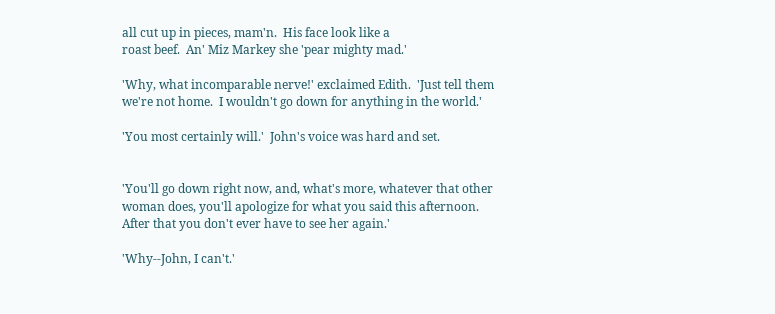all cut up in pieces, mam'n.  His face look like a
roast beef.  An' Miz Markey she 'pear mighty mad.'

'Why, what incomparable nerve!' exclaimed Edith.  'Just tell them
we're not home.  I wouldn't go down for anything in the world.'

'You most certainly will.'  John's voice was hard and set.


'You'll go down right now, and, what's more, whatever that other
woman does, you'll apologize for what you said this afternoon.
After that you don't ever have to see her again.'

'Why--John, I can't.'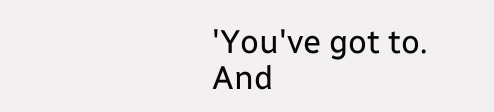'You've got to.  And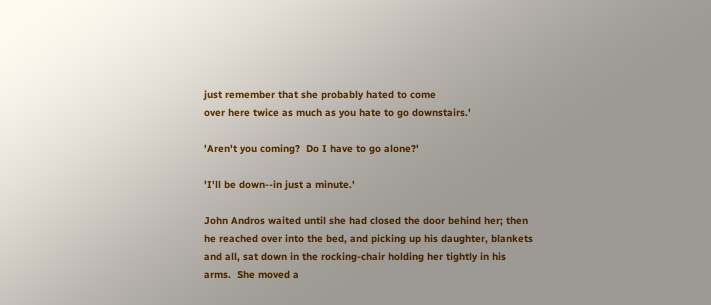just remember that she probably hated to come
over here twice as much as you hate to go downstairs.'

'Aren't you coming?  Do I have to go alone?'

'I'll be down--in just a minute.'

John Andros waited until she had closed the door behind her; then
he reached over into the bed, and picking up his daughter, blankets
and all, sat down in the rocking-chair holding her tightly in his
arms.  She moved a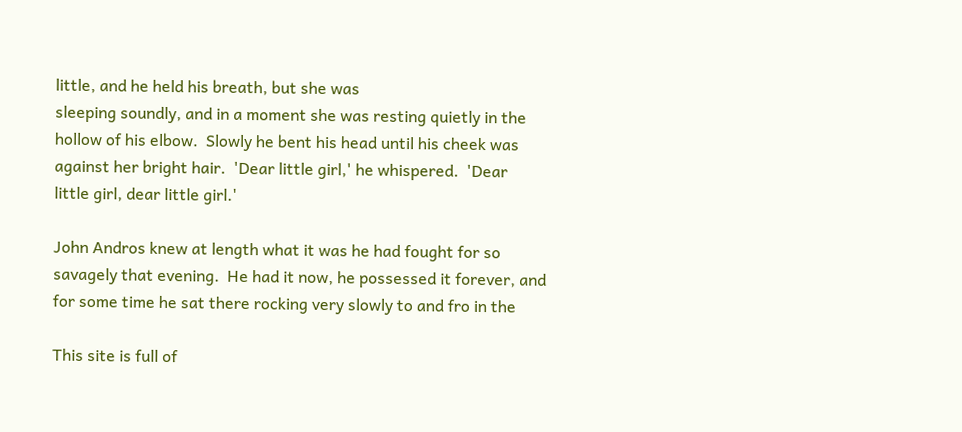little, and he held his breath, but she was
sleeping soundly, and in a moment she was resting quietly in the
hollow of his elbow.  Slowly he bent his head until his cheek was
against her bright hair.  'Dear little girl,' he whispered.  'Dear
little girl, dear little girl.'

John Andros knew at length what it was he had fought for so
savagely that evening.  He had it now, he possessed it forever, and
for some time he sat there rocking very slowly to and fro in the

This site is full of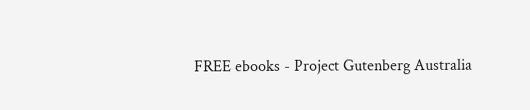FREE ebooks - Project Gutenberg Australia